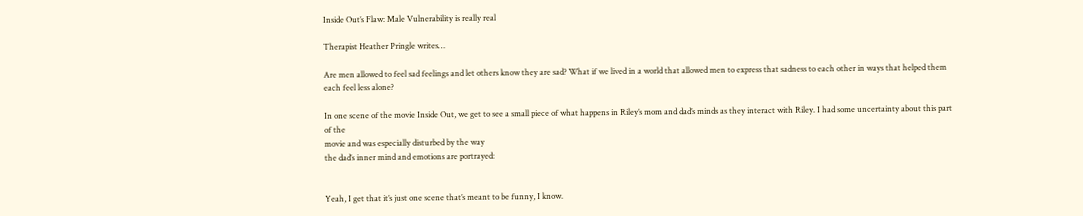Inside Out’s Flaw: Male Vulnerability is really real

Therapist Heather Pringle writes…

Are men allowed to feel sad feelings and let others know they are sad? What if we lived in a world that allowed men to express that sadness to each other in ways that helped them each feel less alone?

In one scene of the movie Inside Out, we get to see a small piece of what happens in Riley’s mom and dad’s minds as they interact with Riley. I had some uncertainty about this part of the
movie and was especially disturbed by the way
the dad’s inner mind and emotions are portrayed:


Yeah, I get that it’s just one scene that’s meant to be funny, I know.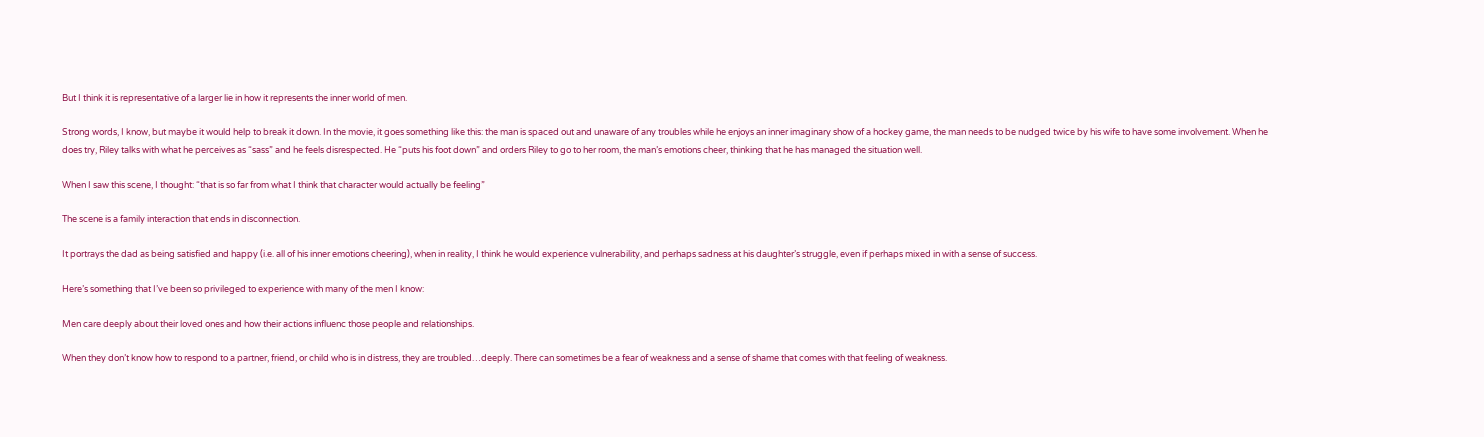But I think it is representative of a larger lie in how it represents the inner world of men.

Strong words, I know, but maybe it would help to break it down. In the movie, it goes something like this: the man is spaced out and unaware of any troubles while he enjoys an inner imaginary show of a hockey game, the man needs to be nudged twice by his wife to have some involvement. When he does try, Riley talks with what he perceives as “sass” and he feels disrespected. He “puts his foot down” and orders Riley to go to her room, the man’s emotions cheer, thinking that he has managed the situation well.

When I saw this scene, I thought: “that is so far from what I think that character would actually be feeling”

The scene is a family interaction that ends in disconnection.

It portrays the dad as being satisfied and happy (i.e. all of his inner emotions cheering), when in reality, I think he would experience vulnerability, and perhaps sadness at his daughter’s struggle, even if perhaps mixed in with a sense of success.

Here’s something that I’ve been so privileged to experience with many of the men I know:

Men care deeply about their loved ones and how their actions influenc those people and relationships.

When they don’t know how to respond to a partner, friend, or child who is in distress, they are troubled…deeply. There can sometimes be a fear of weakness and a sense of shame that comes with that feeling of weakness.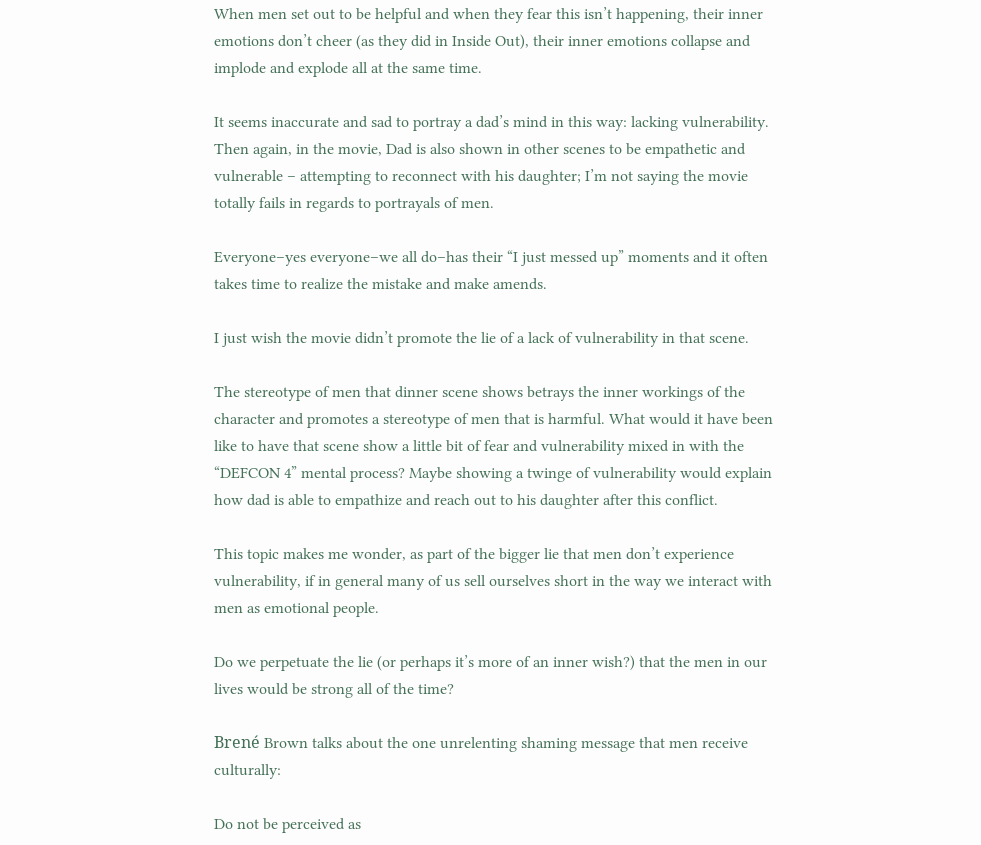When men set out to be helpful and when they fear this isn’t happening, their inner emotions don’t cheer (as they did in Inside Out), their inner emotions collapse and implode and explode all at the same time.

It seems inaccurate and sad to portray a dad’s mind in this way: lacking vulnerability. Then again, in the movie, Dad is also shown in other scenes to be empathetic and vulnerable – attempting to reconnect with his daughter; I’m not saying the movie totally fails in regards to portrayals of men.

Everyone–yes everyone–we all do–has their “I just messed up” moments and it often takes time to realize the mistake and make amends.

I just wish the movie didn’t promote the lie of a lack of vulnerability in that scene.

The stereotype of men that dinner scene shows betrays the inner workings of the character and promotes a stereotype of men that is harmful. What would it have been like to have that scene show a little bit of fear and vulnerability mixed in with the “DEFCON 4” mental process? Maybe showing a twinge of vulnerability would explain how dad is able to empathize and reach out to his daughter after this conflict.

This topic makes me wonder, as part of the bigger lie that men don’t experience vulnerability, if in general many of us sell ourselves short in the way we interact with men as emotional people.

Do we perpetuate the lie (or perhaps it’s more of an inner wish?) that the men in our lives would be strong all of the time?

Brené Brown talks about the one unrelenting shaming message that men receive culturally:

Do not be perceived as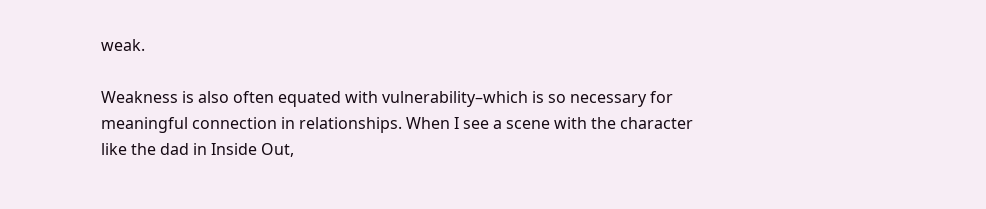weak.

Weakness is also often equated with vulnerability–which is so necessary for meaningful connection in relationships. When I see a scene with the character like the dad in Inside Out,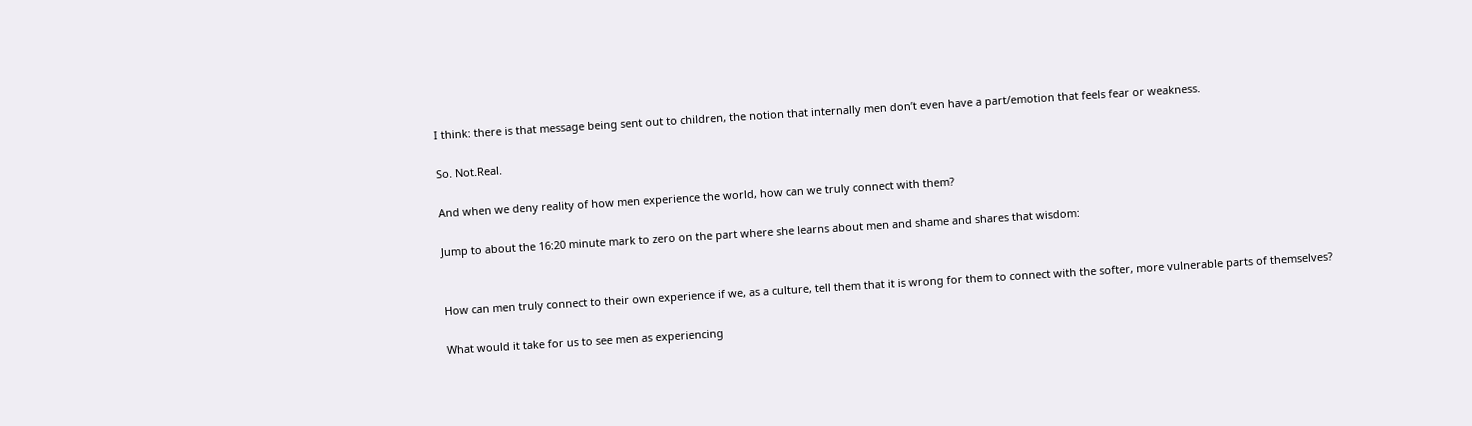I think: there is that message being sent out to children, the notion that internally men don’t even have a part/emotion that feels fear or weakness.

So. Not.Real.

And when we deny reality of how men experience the world, how can we truly connect with them?

Jump to about the 16:20 minute mark to zero on the part where she learns about men and shame and shares that wisdom:


How can men truly connect to their own experience if we, as a culture, tell them that it is wrong for them to connect with the softer, more vulnerable parts of themselves?

What would it take for us to see men as experiencing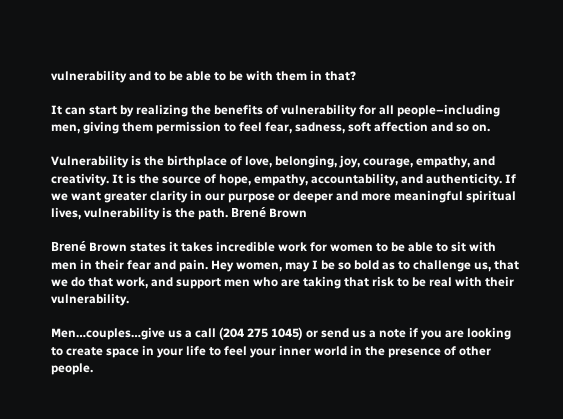vulnerability and to be able to be with them in that?

It can start by realizing the benefits of vulnerability for all people–including men, giving them permission to feel fear, sadness, soft affection and so on.

Vulnerability is the birthplace of love, belonging, joy, courage, empathy, and creativity. It is the source of hope, empathy, accountability, and authenticity. If we want greater clarity in our purpose or deeper and more meaningful spiritual lives, vulnerability is the path. Brené Brown

Brené Brown states it takes incredible work for women to be able to sit with men in their fear and pain. Hey women, may I be so bold as to challenge us, that we do that work, and support men who are taking that risk to be real with their vulnerability.

Men…couples…give us a call (204 275 1045) or send us a note if you are looking to create space in your life to feel your inner world in the presence of other people.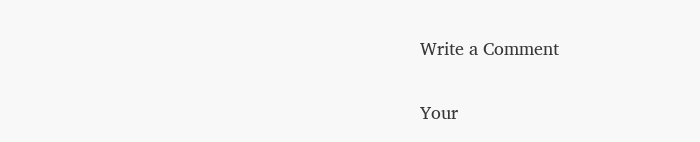Write a Comment

Your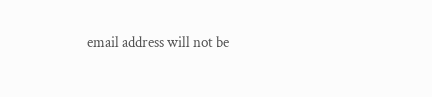email address will not be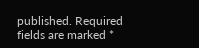published. Required fields are marked *